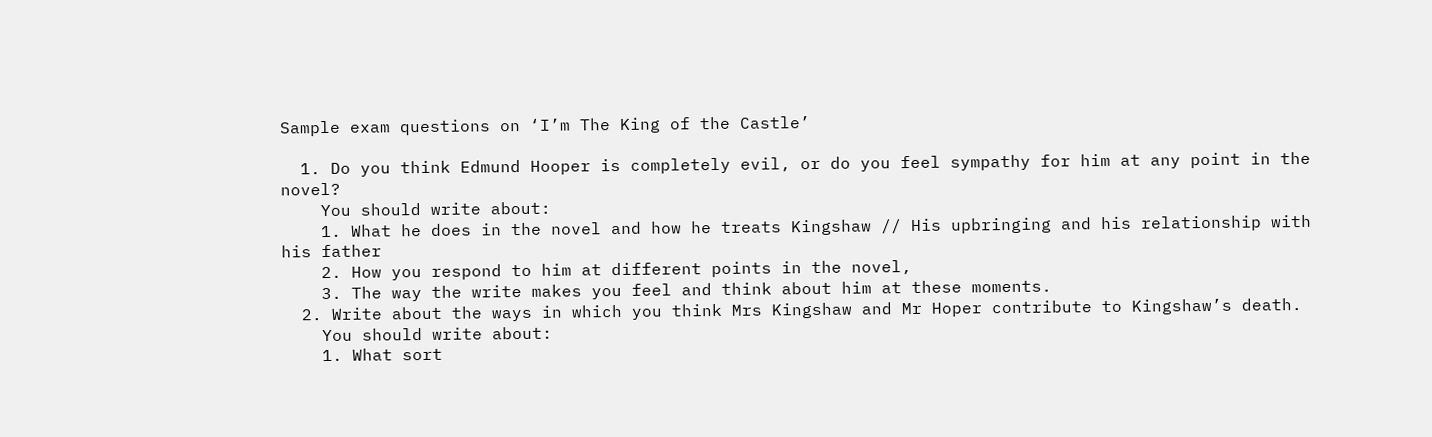Sample exam questions on ‘I’m The King of the Castle’

  1. Do you think Edmund Hooper is completely evil, or do you feel sympathy for him at any point in the novel?
    You should write about:
    1. What he does in the novel and how he treats Kingshaw // His upbringing and his relationship with his father
    2. How you respond to him at different points in the novel,
    3. The way the write makes you feel and think about him at these moments.
  2. Write about the ways in which you think Mrs Kingshaw and Mr Hoper contribute to Kingshaw’s death.
    You should write about:
    1. What sort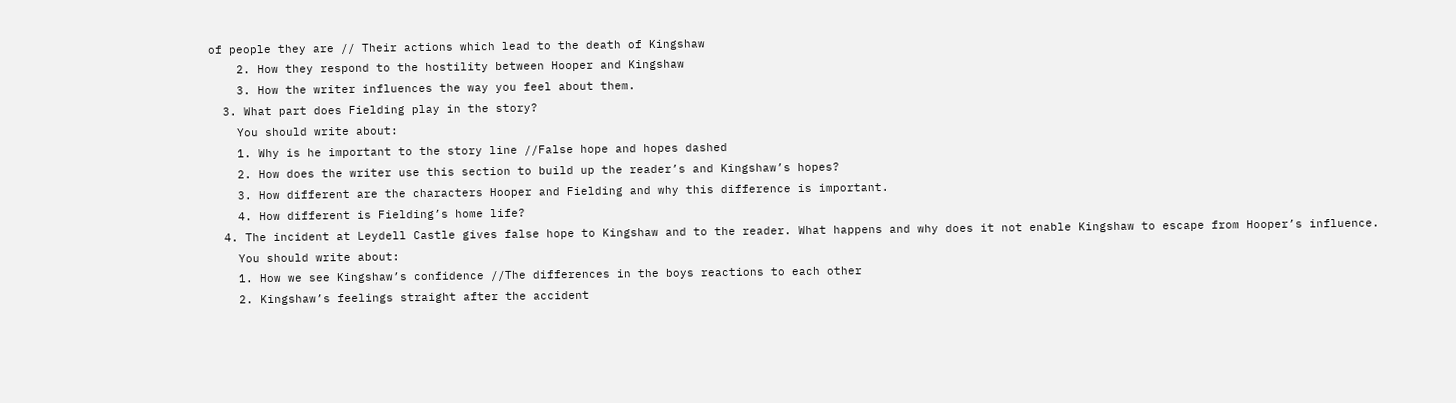of people they are // Their actions which lead to the death of Kingshaw
    2. How they respond to the hostility between Hooper and Kingshaw
    3. How the writer influences the way you feel about them.
  3. What part does Fielding play in the story?
    You should write about:
    1. Why is he important to the story line //False hope and hopes dashed
    2. How does the writer use this section to build up the reader’s and Kingshaw’s hopes?
    3. How different are the characters Hooper and Fielding and why this difference is important.
    4. How different is Fielding’s home life?
  4. The incident at Leydell Castle gives false hope to Kingshaw and to the reader. What happens and why does it not enable Kingshaw to escape from Hooper’s influence.
    You should write about:
    1. How we see Kingshaw’s confidence //The differences in the boys reactions to each other
    2. Kingshaw’s feelings straight after the accident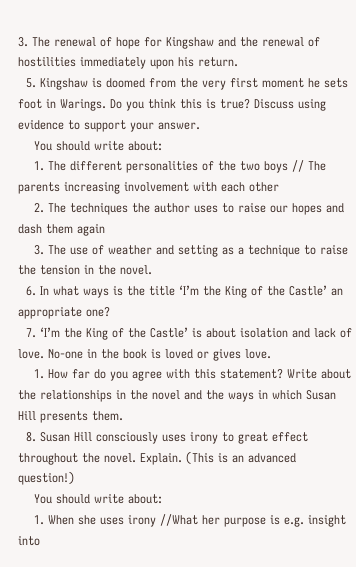3. The renewal of hope for Kingshaw and the renewal of hostilities immediately upon his return.
  5. Kingshaw is doomed from the very first moment he sets foot in Warings. Do you think this is true? Discuss using evidence to support your answer.
    You should write about:
    1. The different personalities of the two boys // The parents increasing involvement with each other
    2. The techniques the author uses to raise our hopes and dash them again
    3. The use of weather and setting as a technique to raise the tension in the novel.
  6. In what ways is the title ‘I’m the King of the Castle’ an appropriate one?
  7. ‘I’m the King of the Castle’ is about isolation and lack of love. No-one in the book is loved or gives love.
    1. How far do you agree with this statement? Write about the relationships in the novel and the ways in which Susan Hill presents them.
  8. Susan Hill consciously uses irony to great effect throughout the novel. Explain. (This is an advanced question!)
    You should write about:
    1. When she uses irony //What her purpose is e.g. insight into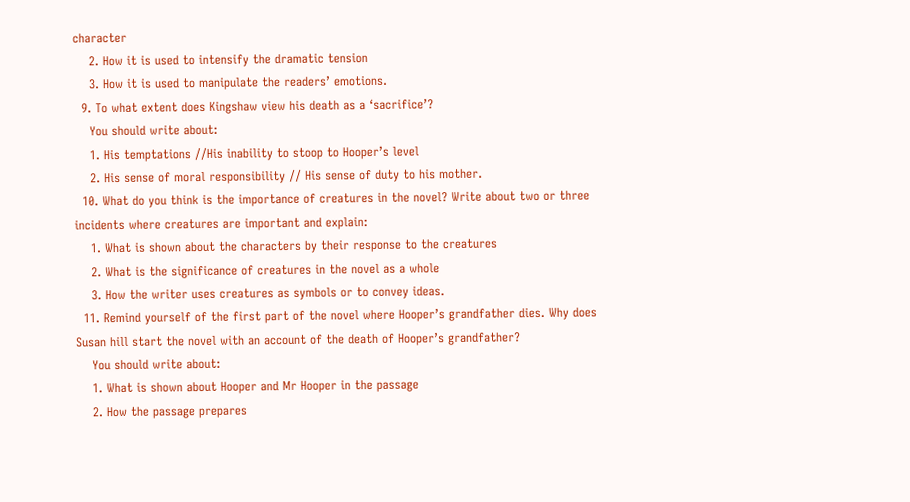character
    2. How it is used to intensify the dramatic tension
    3. How it is used to manipulate the readers’ emotions.
  9. To what extent does Kingshaw view his death as a ‘sacrifice’?
    You should write about:
    1. His temptations //His inability to stoop to Hooper’s level
    2. His sense of moral responsibility // His sense of duty to his mother.
  10. What do you think is the importance of creatures in the novel? Write about two or three incidents where creatures are important and explain:
    1. What is shown about the characters by their response to the creatures
    2. What is the significance of creatures in the novel as a whole
    3. How the writer uses creatures as symbols or to convey ideas.
  11. Remind yourself of the first part of the novel where Hooper’s grandfather dies. Why does Susan hill start the novel with an account of the death of Hooper’s grandfather?
    You should write about:
    1. What is shown about Hooper and Mr Hooper in the passage
    2. How the passage prepares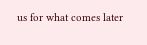us for what comes later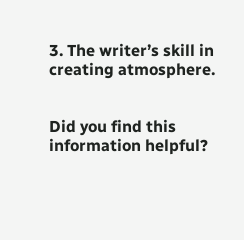3. The writer’s skill in creating atmosphere.


Did you find this information helpful?